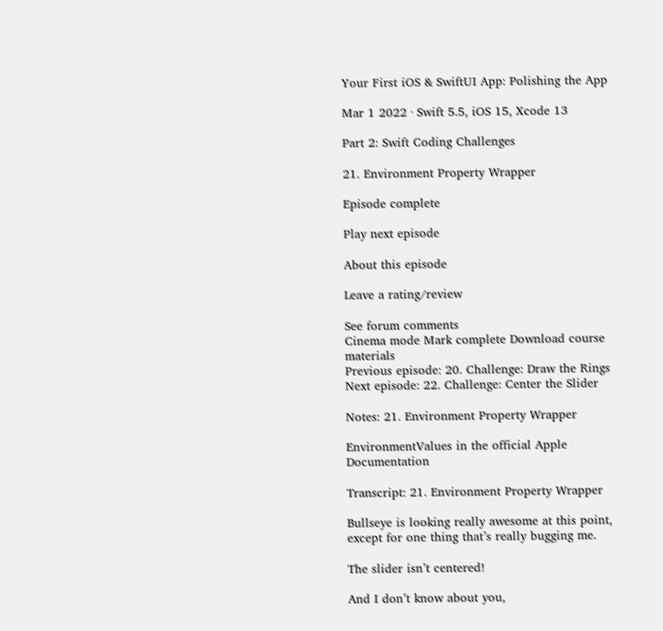Your First iOS & SwiftUI App: Polishing the App

Mar 1 2022 · Swift 5.5, iOS 15, Xcode 13

Part 2: Swift Coding Challenges

21. Environment Property Wrapper

Episode complete

Play next episode

About this episode

Leave a rating/review

See forum comments
Cinema mode Mark complete Download course materials
Previous episode: 20. Challenge: Draw the Rings Next episode: 22. Challenge: Center the Slider

Notes: 21. Environment Property Wrapper

EnvironmentValues in the official Apple Documentation

Transcript: 21. Environment Property Wrapper

Bullseye is looking really awesome at this point, except for one thing that’s really bugging me.

The slider isn’t centered!

And I don’t know about you,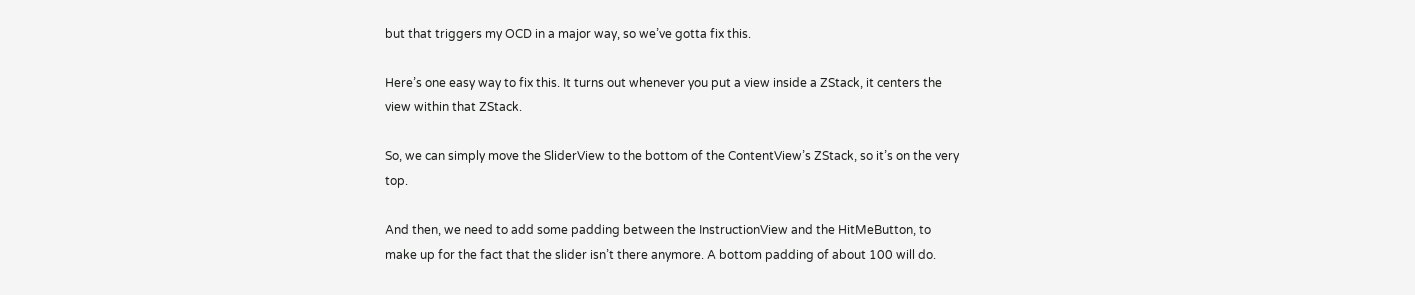but that triggers my OCD in a major way, so we’ve gotta fix this.

Here’s one easy way to fix this. It turns out whenever you put a view inside a ZStack, it centers the view within that ZStack.

So, we can simply move the SliderView to the bottom of the ContentView’s ZStack, so it’s on the very top.

And then, we need to add some padding between the InstructionView and the HitMeButton, to make up for the fact that the slider isn’t there anymore. A bottom padding of about 100 will do.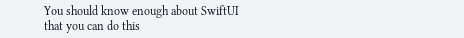You should know enough about SwiftUI that you can do this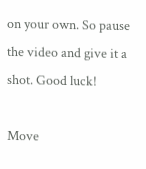on your own. So pause the video and give it a shot. Good luck!

Move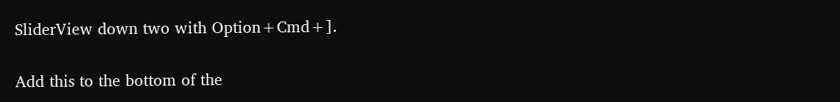SliderView down two with Option+Cmd+].

Add this to the bottom of the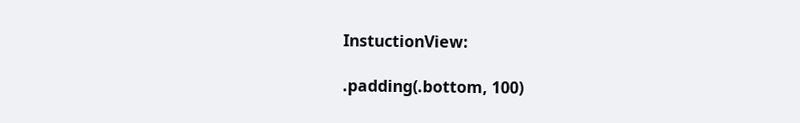InstuctionView:

.padding(.bottom, 100)